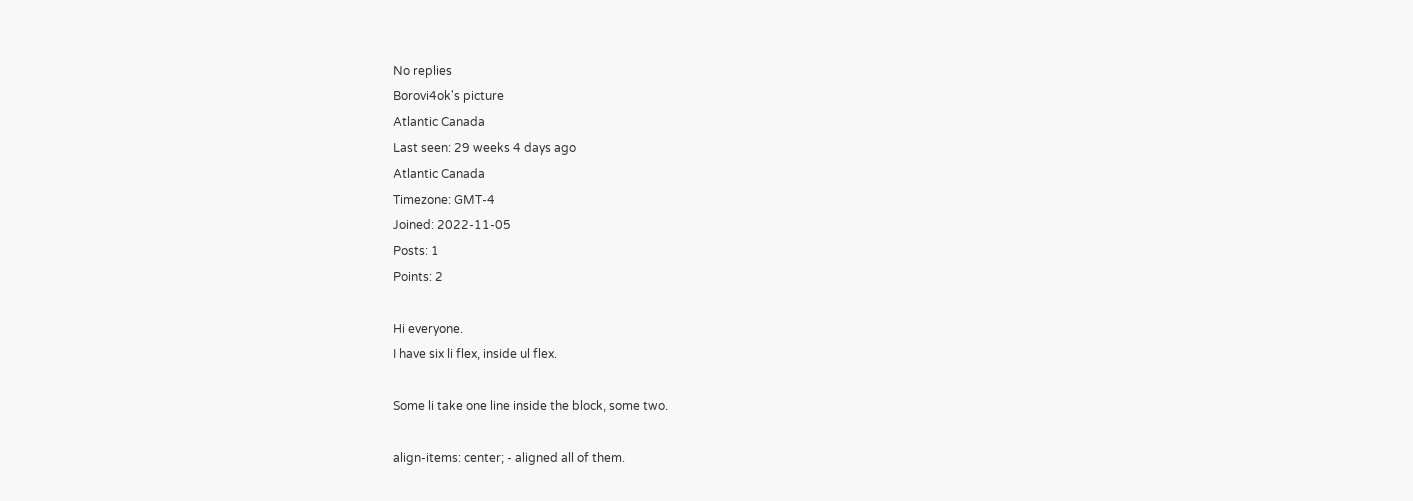No replies
Borovi4ok's picture
Atlantic Canada
Last seen: 29 weeks 4 days ago
Atlantic Canada
Timezone: GMT-4
Joined: 2022-11-05
Posts: 1
Points: 2

Hi everyone.
I have six li flex, inside ul flex.

Some li take one line inside the block, some two.

align-items: center; - aligned all of them.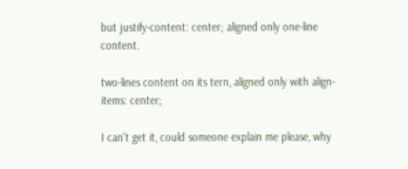but justify-content: center; aligned only one-line content.

two-lines content on its tern, aligned only with align-items: center;

I can't get it, could someone explain me please, why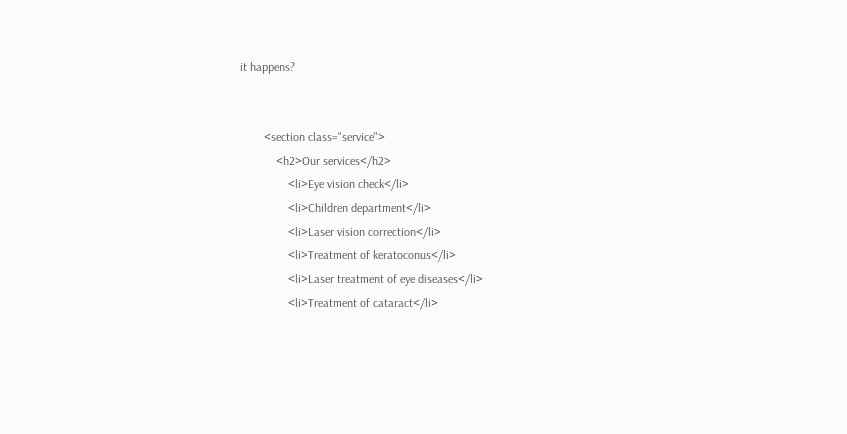it happens?


        <section class="service">
            <h2>Our services</h2>
                <li>Eye vision check</li>
                <li>Children department</li>
                <li>Laser vision correction</li>
                <li>Treatment of keratoconus</li>
                <li>Laser treatment of eye diseases</li>
                <li>Treatment of cataract</li>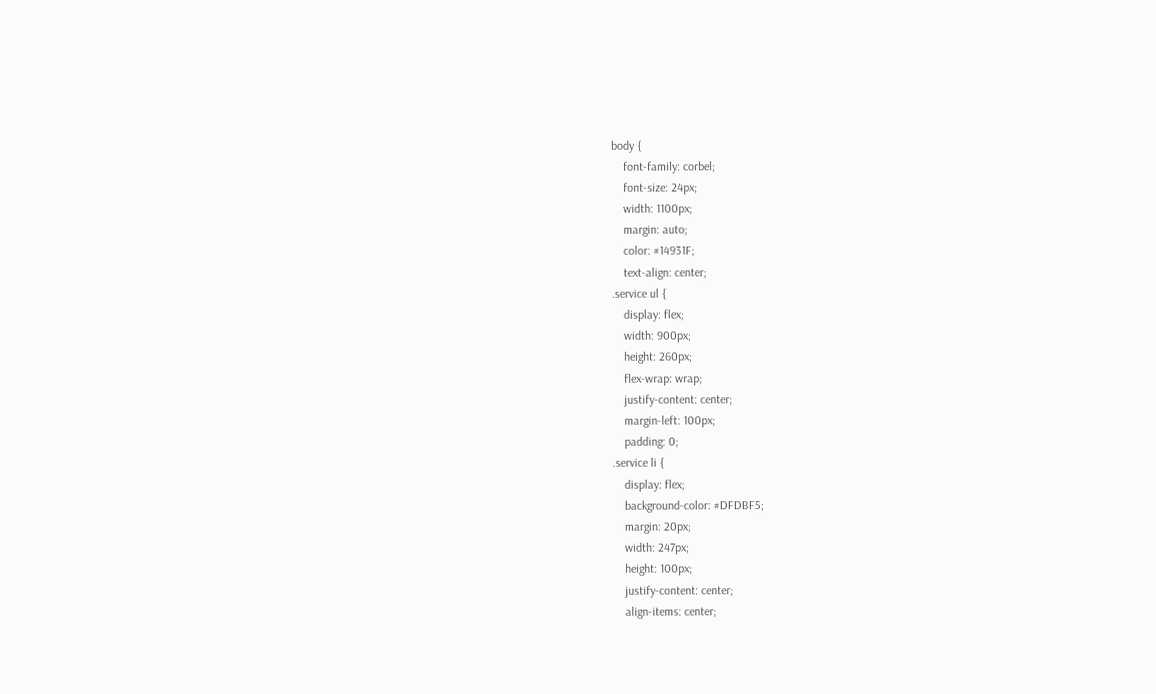body {
    font-family: corbel;
    font-size: 24px;
    width: 1100px;
    margin: auto;
    color: #14931F;
    text-align: center;
.service ul {
    display: flex;
    width: 900px;
    height: 260px;
    flex-wrap: wrap;
    justify-content: center;
    margin-left: 100px;
    padding: 0;
.service li {
    display: flex;
    background-color: #DFDBF5;
    margin: 20px;
    width: 247px;
    height: 100px;
    justify-content: center;
    align-items: center;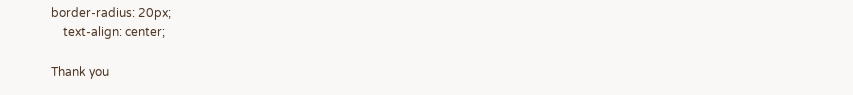border-radius: 20px;
    text-align: center;

Thank you